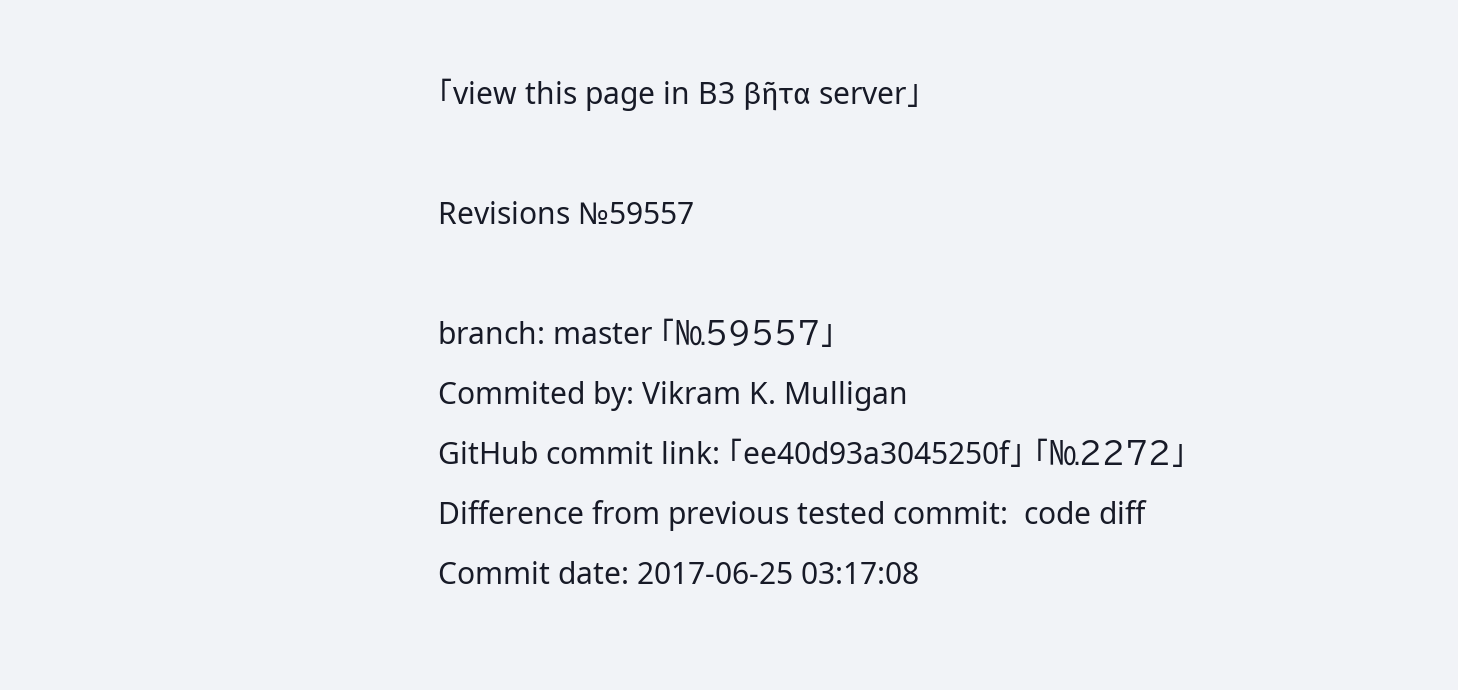「view this page in B3 βῆτα server」

Revisions №59557

branch: master 「№59557」
Commited by: Vikram K. Mulligan
GitHub commit link: 「ee40d93a3045250f」 「№2272」
Difference from previous tested commit:  code diff
Commit date: 2017-06-25 03:17:08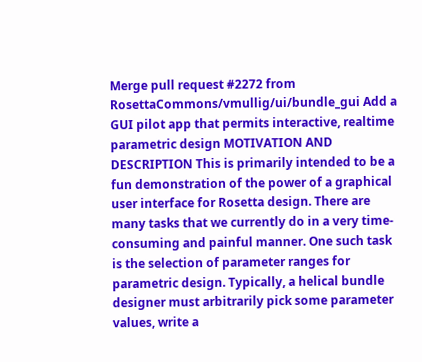Merge pull request #2272 from RosettaCommons/vmullig/ui/bundle_gui Add a GUI pilot app that permits interactive, realtime parametric design MOTIVATION AND DESCRIPTION This is primarily intended to be a fun demonstration of the power of a graphical user interface for Rosetta design. There are many tasks that we currently do in a very time-consuming and painful manner. One such task is the selection of parameter ranges for parametric design. Typically, a helical bundle designer must arbitrarily pick some parameter values, write a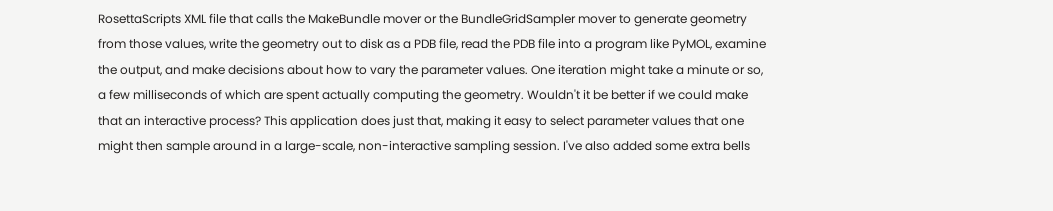RosettaScripts XML file that calls the MakeBundle mover or the BundleGridSampler mover to generate geometry from those values, write the geometry out to disk as a PDB file, read the PDB file into a program like PyMOL, examine the output, and make decisions about how to vary the parameter values. One iteration might take a minute or so, a few milliseconds of which are spent actually computing the geometry. Wouldn't it be better if we could make that an interactive process? This application does just that, making it easy to select parameter values that one might then sample around in a large-scale, non-interactive sampling session. I've also added some extra bells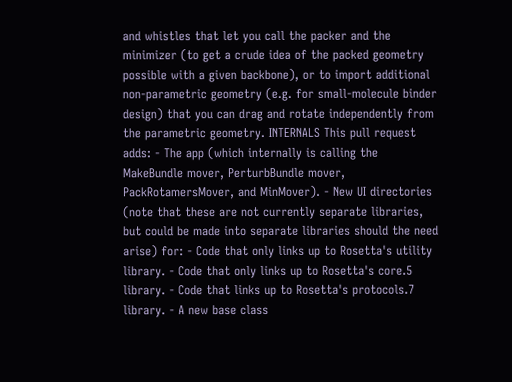and whistles that let you call the packer and the minimizer (to get a crude idea of the packed geometry possible with a given backbone), or to import additional non-parametric geometry (e.g. for small-molecule binder design) that you can drag and rotate independently from the parametric geometry. INTERNALS This pull request adds: - The app (which internally is calling the MakeBundle mover, PerturbBundle mover, PackRotamersMover, and MinMover). - New UI directories (note that these are not currently separate libraries, but could be made into separate libraries should the need arise) for: - Code that only links up to Rosetta's utility library. - Code that only links up to Rosetta's core.5 library. - Code that links up to Rosetta's protocols.7 library. - A new base class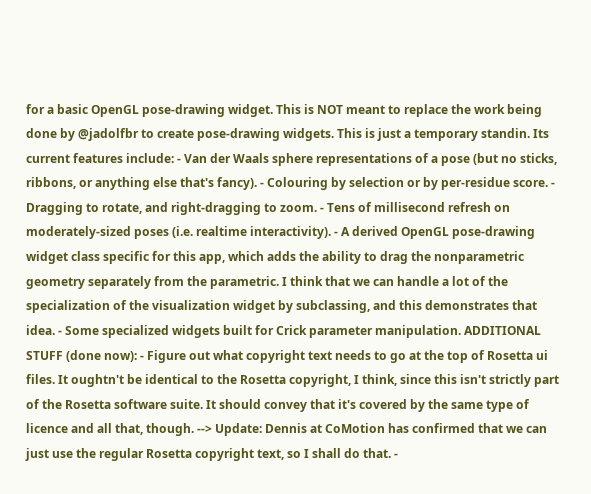for a basic OpenGL pose-drawing widget. This is NOT meant to replace the work being done by @jadolfbr to create pose-drawing widgets. This is just a temporary standin. Its current features include: - Van der Waals sphere representations of a pose (but no sticks, ribbons, or anything else that's fancy). - Colouring by selection or by per-residue score. - Dragging to rotate, and right-dragging to zoom. - Tens of millisecond refresh on moderately-sized poses (i.e. realtime interactivity). - A derived OpenGL pose-drawing widget class specific for this app, which adds the ability to drag the nonparametric geometry separately from the parametric. I think that we can handle a lot of the specialization of the visualization widget by subclassing, and this demonstrates that idea. - Some specialized widgets built for Crick parameter manipulation. ADDITIONAL STUFF (done now): - Figure out what copyright text needs to go at the top of Rosetta ui files. It oughtn't be identical to the Rosetta copyright, I think, since this isn't strictly part of the Rosetta software suite. It should convey that it's covered by the same type of licence and all that, though. --> Update: Dennis at CoMotion has confirmed that we can just use the regular Rosetta copyright text, so I shall do that. -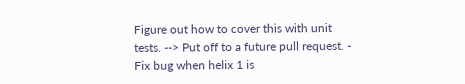Figure out how to cover this with unit tests. --> Put off to a future pull request. - Fix bug when helix 1 is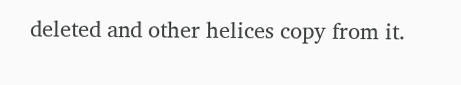deleted and other helices copy from it.